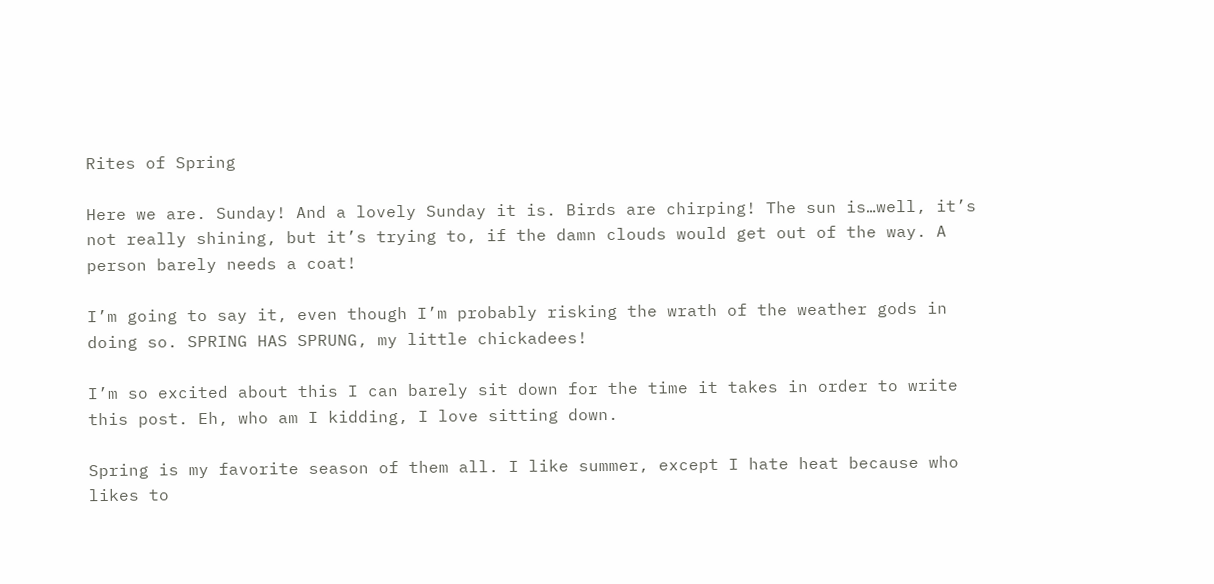Rites of Spring

Here we are. Sunday! And a lovely Sunday it is. Birds are chirping! The sun is…well, it’s not really shining, but it’s trying to, if the damn clouds would get out of the way. A person barely needs a coat!

I’m going to say it, even though I’m probably risking the wrath of the weather gods in doing so. SPRING HAS SPRUNG, my little chickadees!

I’m so excited about this I can barely sit down for the time it takes in order to write this post. Eh, who am I kidding, I love sitting down.

Spring is my favorite season of them all. I like summer, except I hate heat because who likes to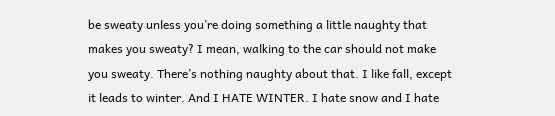be sweaty unless you’re doing something a little naughty that makes you sweaty? I mean, walking to the car should not make you sweaty. There’s nothing naughty about that. I like fall, except it leads to winter. And I HATE WINTER. I hate snow and I hate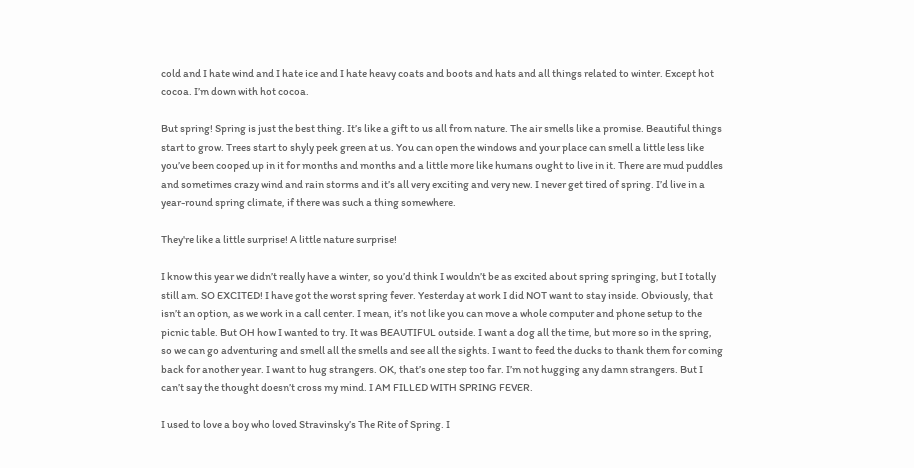cold and I hate wind and I hate ice and I hate heavy coats and boots and hats and all things related to winter. Except hot cocoa. I’m down with hot cocoa.

But spring! Spring is just the best thing. It’s like a gift to us all from nature. The air smells like a promise. Beautiful things start to grow. Trees start to shyly peek green at us. You can open the windows and your place can smell a little less like you’ve been cooped up in it for months and months and a little more like humans ought to live in it. There are mud puddles and sometimes crazy wind and rain storms and it’s all very exciting and very new. I never get tired of spring. I’d live in a year-round spring climate, if there was such a thing somewhere.

They're like a little surprise! A little nature surprise!

I know this year we didn’t really have a winter, so you’d think I wouldn’t be as excited about spring springing, but I totally still am. SO EXCITED! I have got the worst spring fever. Yesterday at work I did NOT want to stay inside. Obviously, that isn’t an option, as we work in a call center. I mean, it’s not like you can move a whole computer and phone setup to the picnic table. But OH how I wanted to try. It was BEAUTIFUL outside. I want a dog all the time, but more so in the spring, so we can go adventuring and smell all the smells and see all the sights. I want to feed the ducks to thank them for coming back for another year. I want to hug strangers. OK, that’s one step too far. I’m not hugging any damn strangers. But I can’t say the thought doesn’t cross my mind. I AM FILLED WITH SPRING FEVER.

I used to love a boy who loved Stravinsky’s The Rite of Spring. I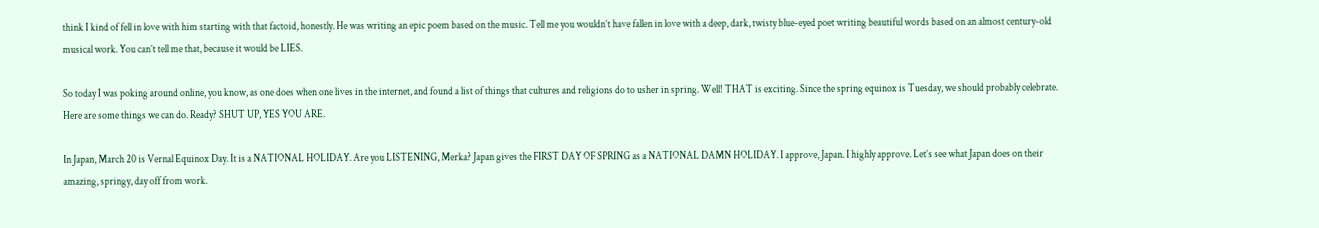think I kind of fell in love with him starting with that factoid, honestly. He was writing an epic poem based on the music. Tell me you wouldn’t have fallen in love with a deep, dark, twisty blue-eyed poet writing beautiful words based on an almost century-old musical work. You can’t tell me that, because it would be LIES.

So today I was poking around online, you know, as one does when one lives in the internet, and found a list of things that cultures and religions do to usher in spring. Well! THAT is exciting. Since the spring equinox is Tuesday, we should probably celebrate. Here are some things we can do. Ready? SHUT UP, YES YOU ARE.

In Japan, March 20 is Vernal Equinox Day. It is a NATIONAL HOLIDAY. Are you LISTENING, Merka? Japan gives the FIRST DAY OF SPRING as a NATIONAL DAMN HOLIDAY. I approve, Japan. I highly approve. Let’s see what Japan does on their amazing, springy, day off from work.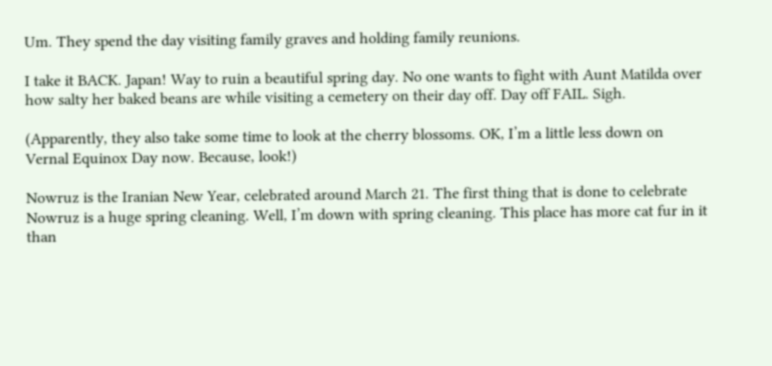Um. They spend the day visiting family graves and holding family reunions.

I take it BACK. Japan! Way to ruin a beautiful spring day. No one wants to fight with Aunt Matilda over how salty her baked beans are while visiting a cemetery on their day off. Day off FAIL. Sigh.

(Apparently, they also take some time to look at the cherry blossoms. OK, I’m a little less down on Vernal Equinox Day now. Because, look!)

Nowruz is the Iranian New Year, celebrated around March 21. The first thing that is done to celebrate Nowruz is a huge spring cleaning. Well, I’m down with spring cleaning. This place has more cat fur in it than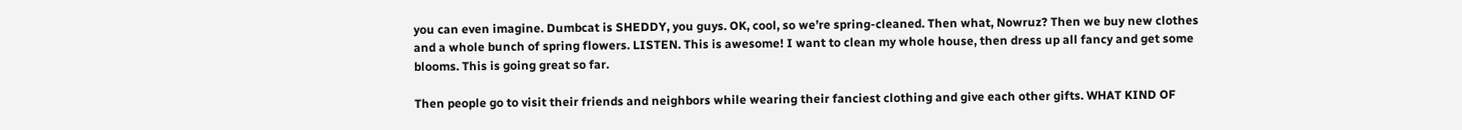you can even imagine. Dumbcat is SHEDDY, you guys. OK, cool, so we’re spring-cleaned. Then what, Nowruz? Then we buy new clothes and a whole bunch of spring flowers. LISTEN. This is awesome! I want to clean my whole house, then dress up all fancy and get some blooms. This is going great so far.

Then people go to visit their friends and neighbors while wearing their fanciest clothing and give each other gifts. WHAT KIND OF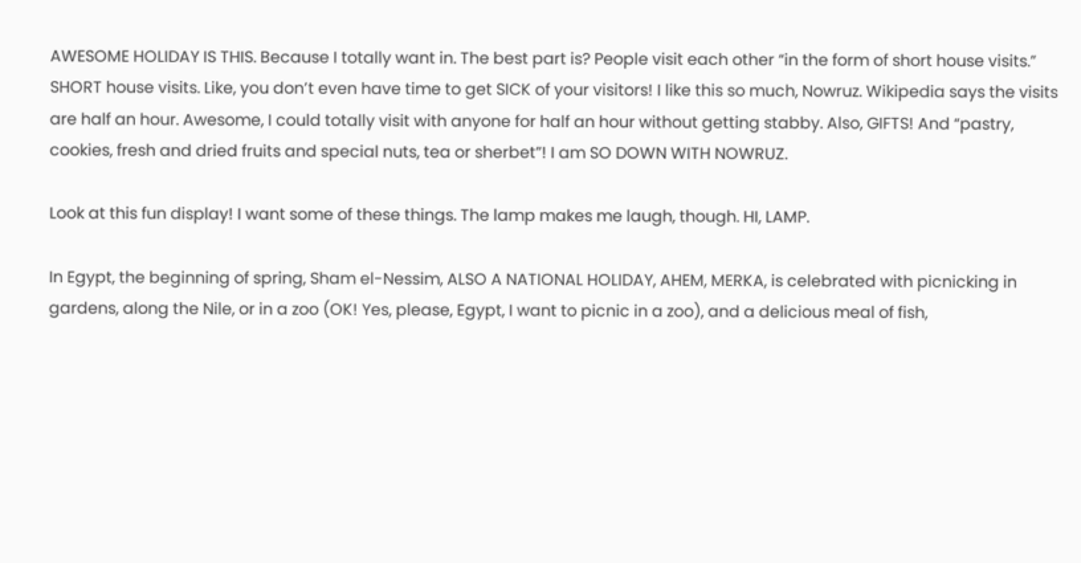AWESOME HOLIDAY IS THIS. Because I totally want in. The best part is? People visit each other “in the form of short house visits.” SHORT house visits. Like, you don’t even have time to get SICK of your visitors! I like this so much, Nowruz. Wikipedia says the visits are half an hour. Awesome, I could totally visit with anyone for half an hour without getting stabby. Also, GIFTS! And “pastry, cookies, fresh and dried fruits and special nuts, tea or sherbet”! I am SO DOWN WITH NOWRUZ.

Look at this fun display! I want some of these things. The lamp makes me laugh, though. HI, LAMP.

In Egypt, the beginning of spring, Sham el-Nessim, ALSO A NATIONAL HOLIDAY, AHEM, MERKA, is celebrated with picnicking in gardens, along the Nile, or in a zoo (OK! Yes, please, Egypt, I want to picnic in a zoo), and a delicious meal of fish,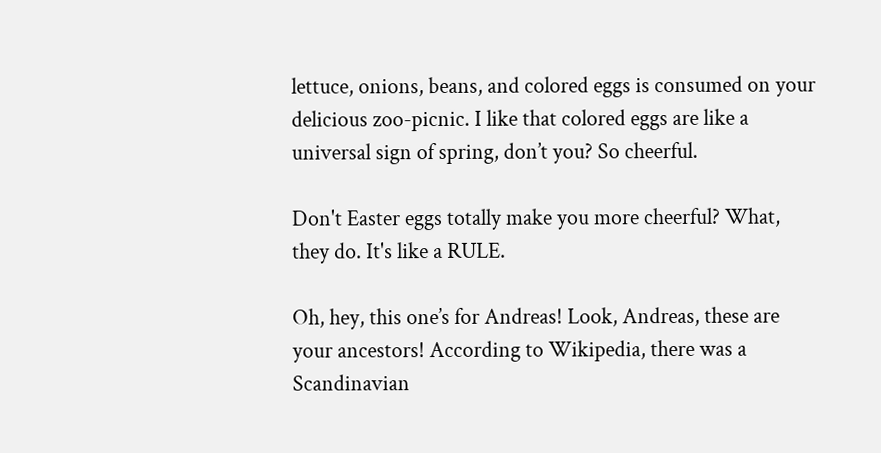lettuce, onions, beans, and colored eggs is consumed on your delicious zoo-picnic. I like that colored eggs are like a universal sign of spring, don’t you? So cheerful.

Don't Easter eggs totally make you more cheerful? What, they do. It's like a RULE.

Oh, hey, this one’s for Andreas! Look, Andreas, these are your ancestors! According to Wikipedia, there was a Scandinavian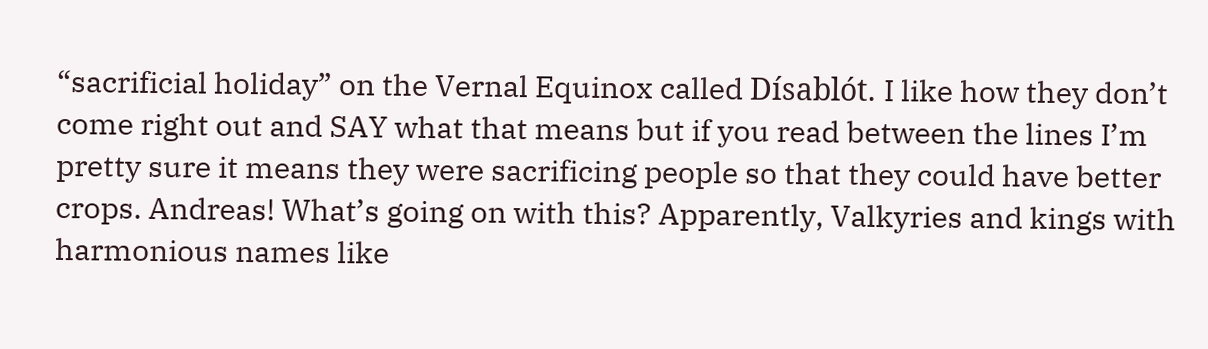“sacrificial holiday” on the Vernal Equinox called Dísablót. I like how they don’t come right out and SAY what that means but if you read between the lines I’m pretty sure it means they were sacrificing people so that they could have better crops. Andreas! What’s going on with this? Apparently, Valkyries and kings with harmonious names like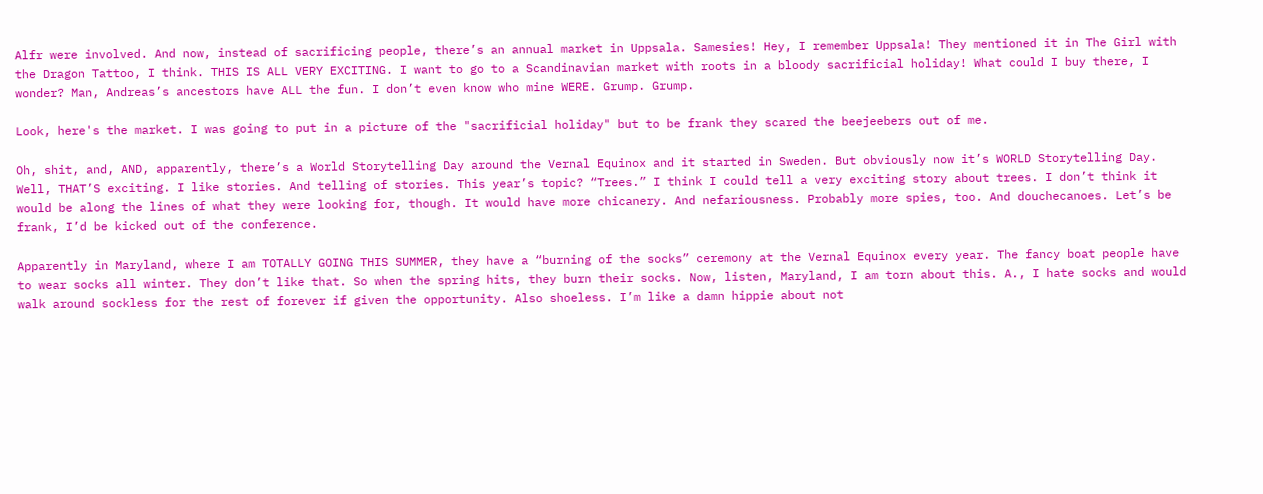Alfr were involved. And now, instead of sacrificing people, there’s an annual market in Uppsala. Samesies! Hey, I remember Uppsala! They mentioned it in The Girl with the Dragon Tattoo, I think. THIS IS ALL VERY EXCITING. I want to go to a Scandinavian market with roots in a bloody sacrificial holiday! What could I buy there, I wonder? Man, Andreas’s ancestors have ALL the fun. I don’t even know who mine WERE. Grump. Grump.

Look, here's the market. I was going to put in a picture of the "sacrificial holiday" but to be frank they scared the beejeebers out of me.

Oh, shit, and, AND, apparently, there’s a World Storytelling Day around the Vernal Equinox and it started in Sweden. But obviously now it’s WORLD Storytelling Day. Well, THAT’S exciting. I like stories. And telling of stories. This year’s topic? “Trees.” I think I could tell a very exciting story about trees. I don’t think it would be along the lines of what they were looking for, though. It would have more chicanery. And nefariousness. Probably more spies, too. And douchecanoes. Let’s be frank, I’d be kicked out of the conference.

Apparently in Maryland, where I am TOTALLY GOING THIS SUMMER, they have a “burning of the socks” ceremony at the Vernal Equinox every year. The fancy boat people have to wear socks all winter. They don’t like that. So when the spring hits, they burn their socks. Now, listen, Maryland, I am torn about this. A., I hate socks and would walk around sockless for the rest of forever if given the opportunity. Also shoeless. I’m like a damn hippie about not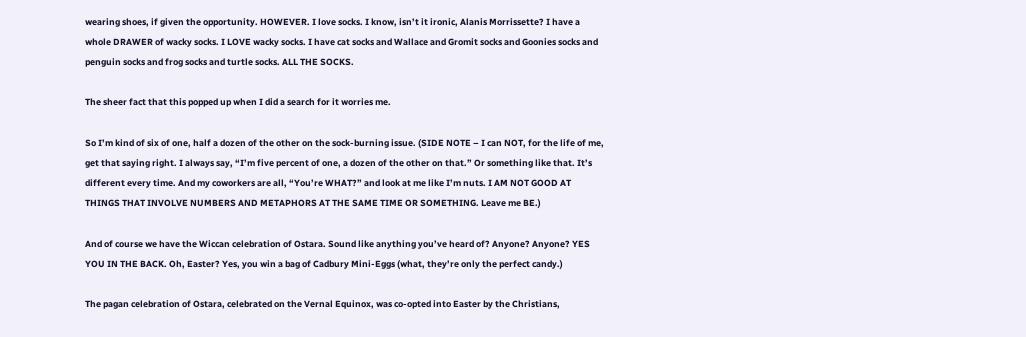wearing shoes, if given the opportunity. HOWEVER. I love socks. I know, isn’t it ironic, Alanis Morrissette? I have a whole DRAWER of wacky socks. I LOVE wacky socks. I have cat socks and Wallace and Gromit socks and Goonies socks and penguin socks and frog socks and turtle socks. ALL THE SOCKS.

The sheer fact that this popped up when I did a search for it worries me.

So I’m kind of six of one, half a dozen of the other on the sock-burning issue. (SIDE NOTE – I can NOT, for the life of me, get that saying right. I always say, “I’m five percent of one, a dozen of the other on that.” Or something like that. It’s different every time. And my coworkers are all, “You’re WHAT?” and look at me like I’m nuts. I AM NOT GOOD AT THINGS THAT INVOLVE NUMBERS AND METAPHORS AT THE SAME TIME OR SOMETHING. Leave me BE.)

And of course we have the Wiccan celebration of Ostara. Sound like anything you’ve heard of? Anyone? Anyone? YES YOU IN THE BACK. Oh, Easter? Yes, you win a bag of Cadbury Mini-Eggs (what, they’re only the perfect candy.)

The pagan celebration of Ostara, celebrated on the Vernal Equinox, was co-opted into Easter by the Christians,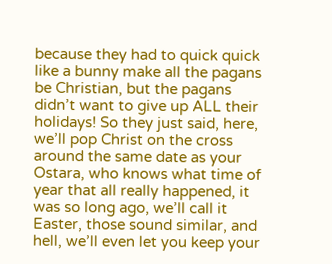because they had to quick quick like a bunny make all the pagans be Christian, but the pagans didn’t want to give up ALL their holidays! So they just said, here, we’ll pop Christ on the cross around the same date as your Ostara, who knows what time of year that all really happened, it was so long ago, we’ll call it Easter, those sound similar, and hell, we’ll even let you keep your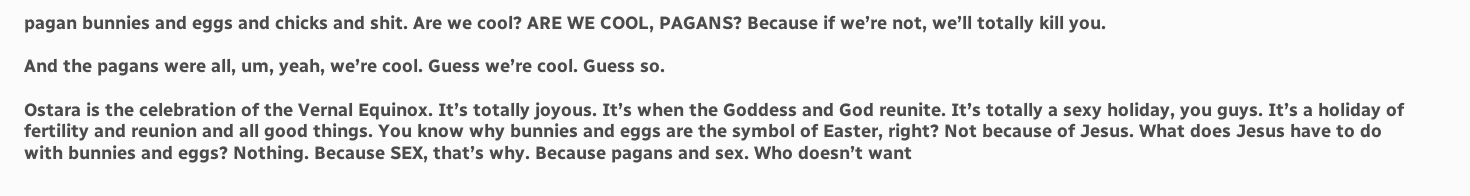pagan bunnies and eggs and chicks and shit. Are we cool? ARE WE COOL, PAGANS? Because if we’re not, we’ll totally kill you.

And the pagans were all, um, yeah, we’re cool. Guess we’re cool. Guess so.

Ostara is the celebration of the Vernal Equinox. It’s totally joyous. It’s when the Goddess and God reunite. It’s totally a sexy holiday, you guys. It’s a holiday of fertility and reunion and all good things. You know why bunnies and eggs are the symbol of Easter, right? Not because of Jesus. What does Jesus have to do with bunnies and eggs? Nothing. Because SEX, that’s why. Because pagans and sex. Who doesn’t want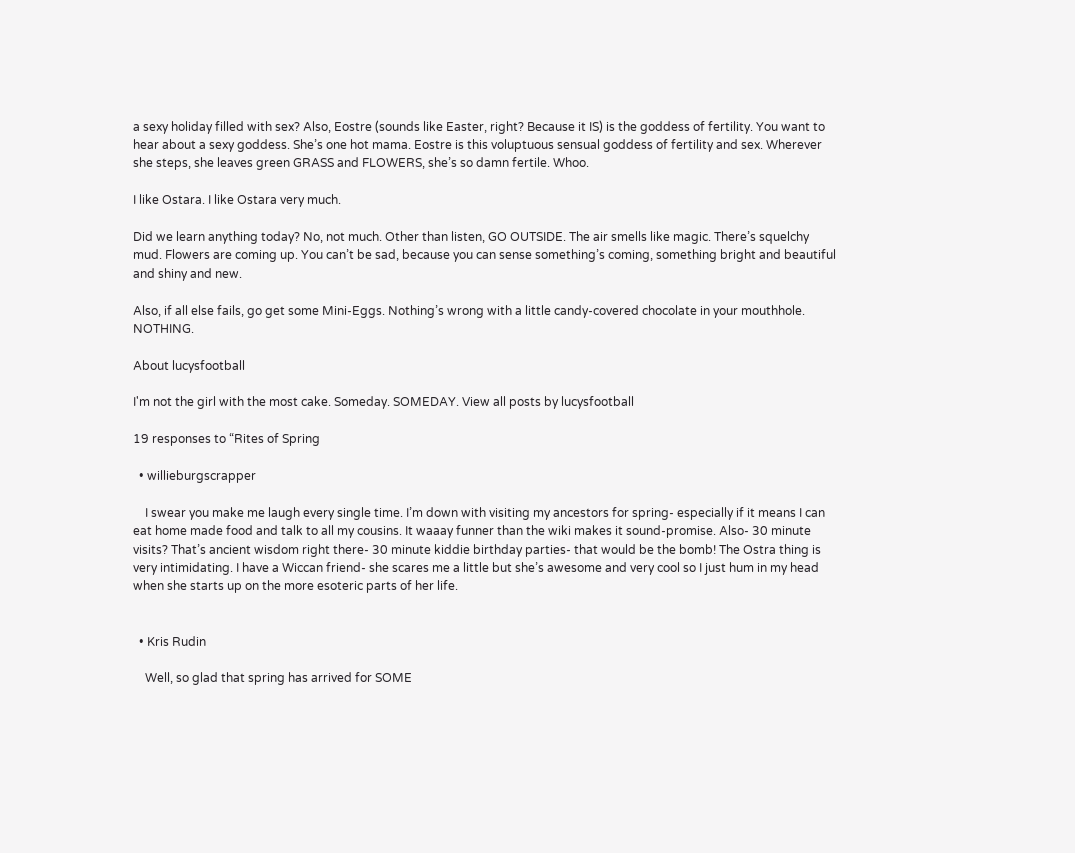a sexy holiday filled with sex? Also, Eostre (sounds like Easter, right? Because it IS) is the goddess of fertility. You want to hear about a sexy goddess. She’s one hot mama. Eostre is this voluptuous sensual goddess of fertility and sex. Wherever she steps, she leaves green GRASS and FLOWERS, she’s so damn fertile. Whoo.

I like Ostara. I like Ostara very much.

Did we learn anything today? No, not much. Other than listen, GO OUTSIDE. The air smells like magic. There’s squelchy mud. Flowers are coming up. You can’t be sad, because you can sense something’s coming, something bright and beautiful and shiny and new.

Also, if all else fails, go get some Mini-Eggs. Nothing’s wrong with a little candy-covered chocolate in your mouthhole. NOTHING.

About lucysfootball

I'm not the girl with the most cake. Someday. SOMEDAY. View all posts by lucysfootball

19 responses to “Rites of Spring

  • willieburgscrapper

    I swear you make me laugh every single time. I’m down with visiting my ancestors for spring- especially if it means I can eat home made food and talk to all my cousins. It waaay funner than the wiki makes it sound-promise. Also- 30 minute visits? That’s ancient wisdom right there- 30 minute kiddie birthday parties- that would be the bomb! The Ostra thing is very intimidating. I have a Wiccan friend- she scares me a little but she’s awesome and very cool so I just hum in my head when she starts up on the more esoteric parts of her life.


  • Kris Rudin

    Well, so glad that spring has arrived for SOME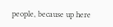people, because up here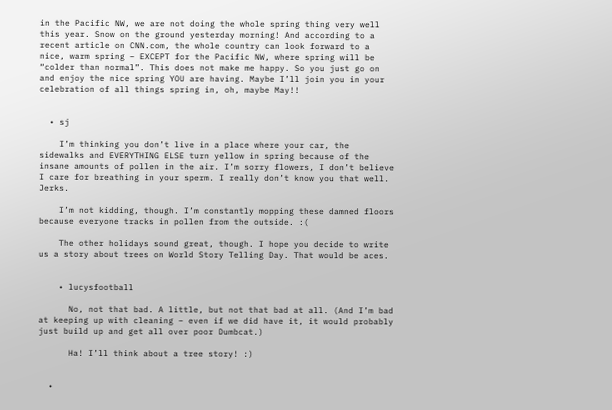in the Pacific NW, we are not doing the whole spring thing very well this year. Snow on the ground yesterday morning! And according to a recent article on CNN.com, the whole country can look forward to a nice, warm spring – EXCEPT for the Pacific NW, where spring will be “colder than normal”. This does not make me happy. So you just go on and enjoy the nice spring YOU are having. Maybe I’ll join you in your celebration of all things spring in, oh, maybe May!!


  • sj

    I’m thinking you don’t live in a place where your car, the sidewalks and EVERYTHING ELSE turn yellow in spring because of the insane amounts of pollen in the air. I’m sorry flowers, I don’t believe I care for breathing in your sperm. I really don’t know you that well. Jerks.

    I’m not kidding, though. I’m constantly mopping these damned floors because everyone tracks in pollen from the outside. :(

    The other holidays sound great, though. I hope you decide to write us a story about trees on World Story Telling Day. That would be aces.


    • lucysfootball

      No, not that bad. A little, but not that bad at all. (And I’m bad at keeping up with cleaning – even if we did have it, it would probably just build up and get all over poor Dumbcat.)

      Ha! I’ll think about a tree story! :)


  •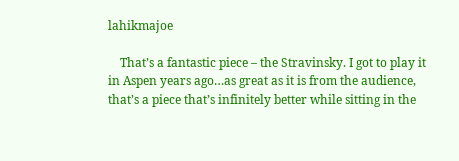lahikmajoe

    That’s a fantastic piece – the Stravinsky. I got to play it in Aspen years ago…as great as it is from the audience, that’s a piece that’s infinitely better while sitting in the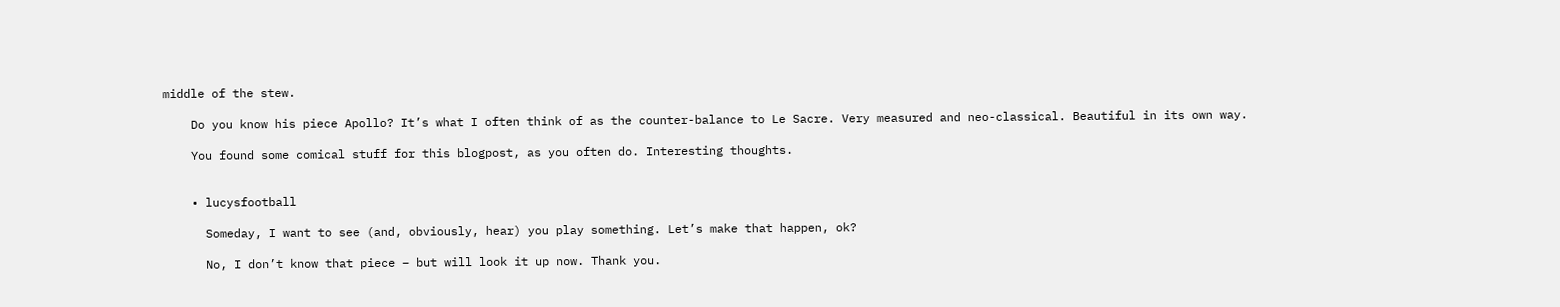middle of the stew.

    Do you know his piece Apollo? It’s what I often think of as the counter-balance to Le Sacre. Very measured and neo-classical. Beautiful in its own way.

    You found some comical stuff for this blogpost, as you often do. Interesting thoughts.


    • lucysfootball

      Someday, I want to see (and, obviously, hear) you play something. Let’s make that happen, ok?

      No, I don’t know that piece – but will look it up now. Thank you.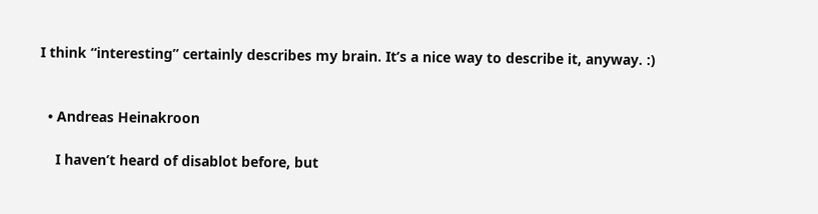I think “interesting” certainly describes my brain. It’s a nice way to describe it, anyway. :)


  • Andreas Heinakroon

    I haven’t heard of disablot before, but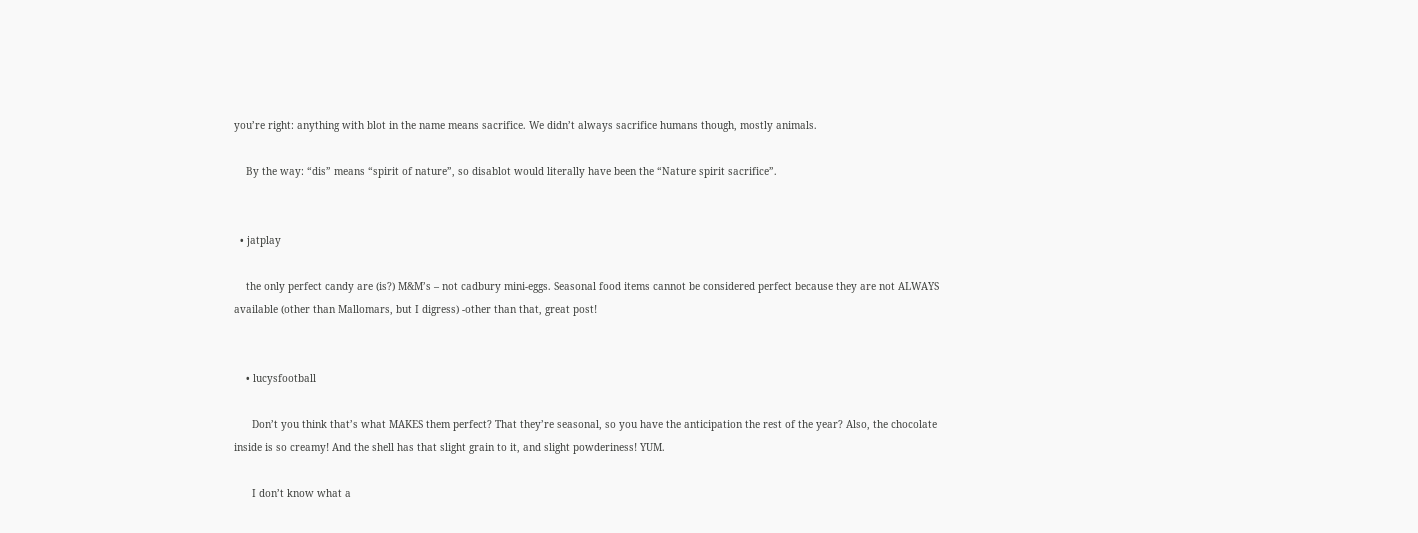you’re right: anything with blot in the name means sacrifice. We didn’t always sacrifice humans though, mostly animals.

    By the way: “dis” means “spirit of nature”, so disablot would literally have been the “Nature spirit sacrifice”.


  • jatplay

    the only perfect candy are (is?) M&M’s – not cadbury mini-eggs. Seasonal food items cannot be considered perfect because they are not ALWAYS available (other than Mallomars, but I digress) -other than that, great post!


    • lucysfootball

      Don’t you think that’s what MAKES them perfect? That they’re seasonal, so you have the anticipation the rest of the year? Also, the chocolate inside is so creamy! And the shell has that slight grain to it, and slight powderiness! YUM.

      I don’t know what a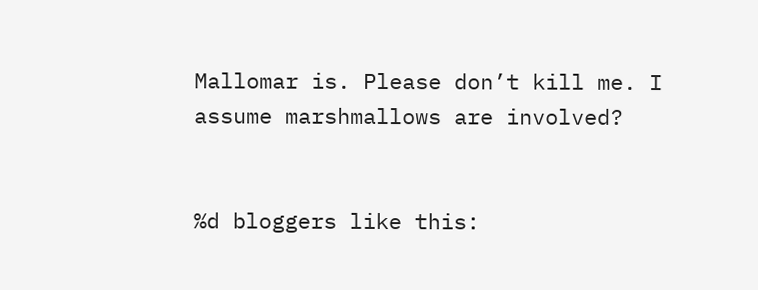Mallomar is. Please don’t kill me. I assume marshmallows are involved?


%d bloggers like this: